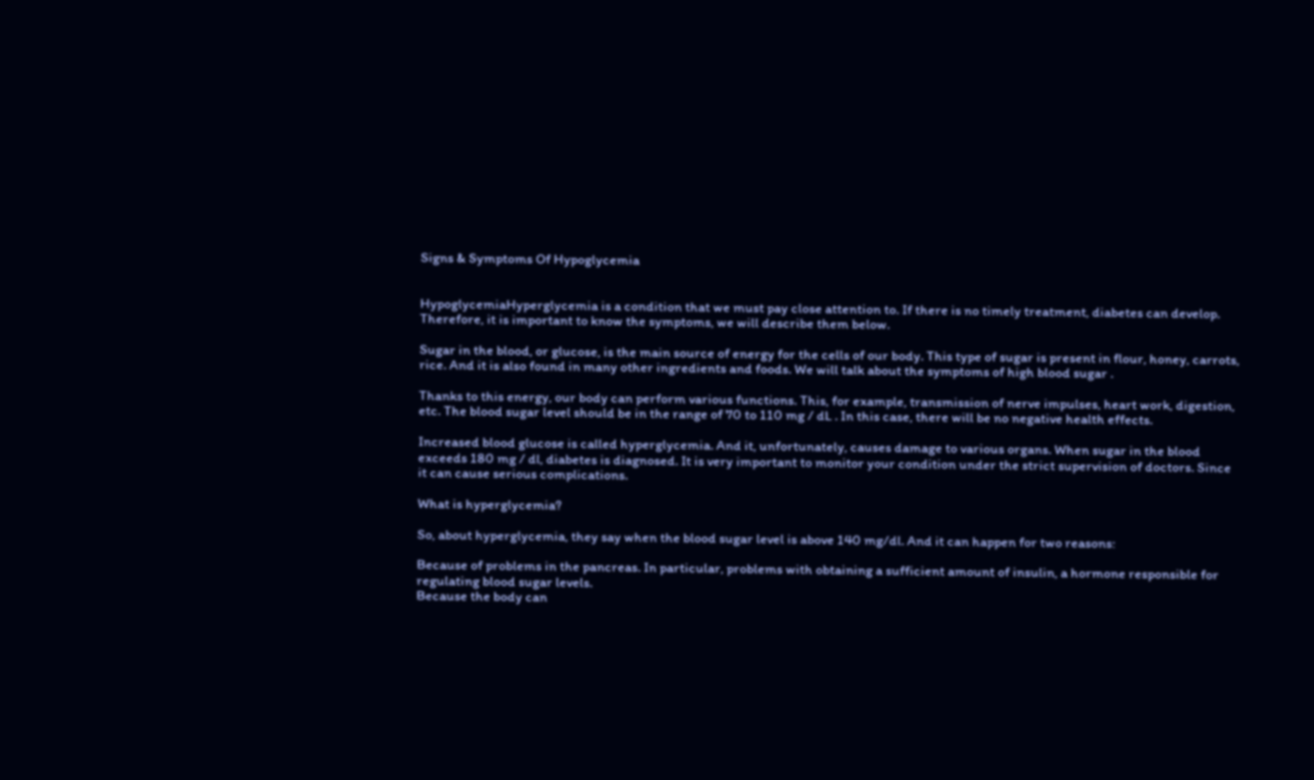Signs & Symptoms Of Hypoglycemia


HypoglycemiaHyperglycemia is a condition that we must pay close attention to. If there is no timely treatment, diabetes can develop. Therefore, it is important to know the symptoms, we will describe them below.

Sugar in the blood, or glucose, is the main source of energy for the cells of our body. This type of sugar is present in flour, honey, carrots, rice. And it is also found in many other ingredients and foods. We will talk about the symptoms of high blood sugar .

Thanks to this energy, our body can perform various functions. This, for example, transmission of nerve impulses, heart work, digestion, etc. The blood sugar level should be in the range of 70 to 110 mg / dL . In this case, there will be no negative health effects.

Increased blood glucose is called hyperglycemia. And it, unfortunately, causes damage to various organs. When sugar in the blood exceeds 180 mg / dl, diabetes is diagnosed. It is very important to monitor your condition under the strict supervision of doctors. Since it can cause serious complications.

What is hyperglycemia?

So, about hyperglycemia, they say when the blood sugar level is above 140 mg/dl. And it can happen for two reasons:

Because of problems in the pancreas. In particular, problems with obtaining a sufficient amount of insulin, a hormone responsible for regulating blood sugar levels.
Because the body can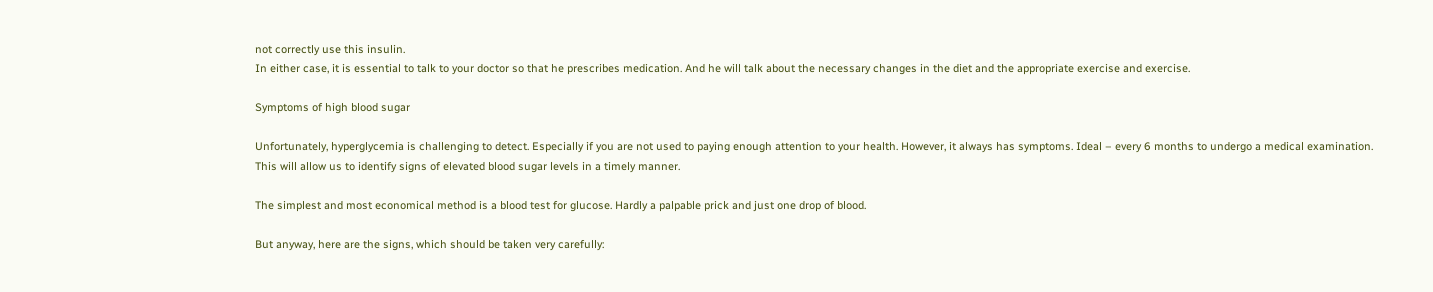not correctly use this insulin.
In either case, it is essential to talk to your doctor so that he prescribes medication. And he will talk about the necessary changes in the diet and the appropriate exercise and exercise.

Symptoms of high blood sugar

Unfortunately, hyperglycemia is challenging to detect. Especially if you are not used to paying enough attention to your health. However, it always has symptoms. Ideal – every 6 months to undergo a medical examination. This will allow us to identify signs of elevated blood sugar levels in a timely manner.

The simplest and most economical method is a blood test for glucose. Hardly a palpable prick and just one drop of blood.

But anyway, here are the signs, which should be taken very carefully: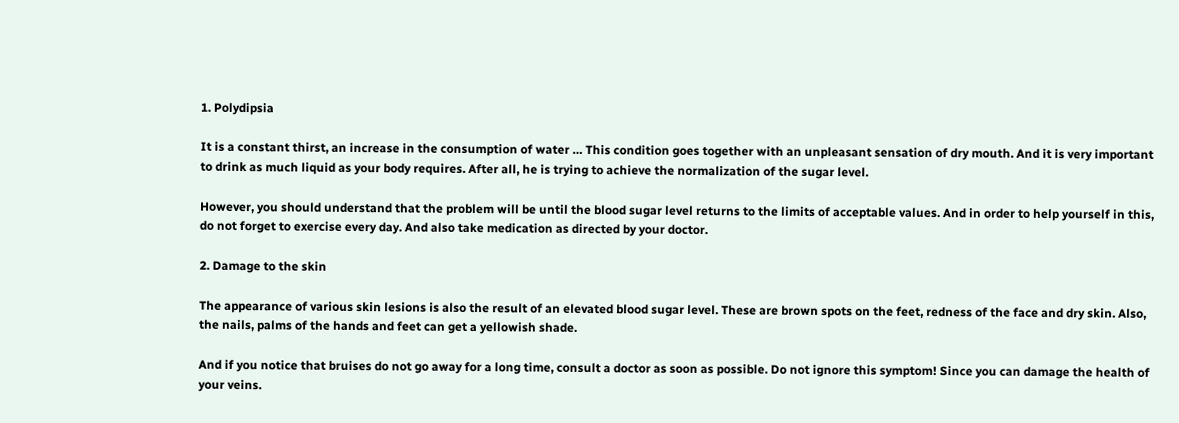1. Polydipsia

It is a constant thirst, an increase in the consumption of water … This condition goes together with an unpleasant sensation of dry mouth. And it is very important to drink as much liquid as your body requires. After all, he is trying to achieve the normalization of the sugar level.

However, you should understand that the problem will be until the blood sugar level returns to the limits of acceptable values. And in order to help yourself in this, do not forget to exercise every day. And also take medication as directed by your doctor.

2. Damage to the skin

The appearance of various skin lesions is also the result of an elevated blood sugar level. These are brown spots on the feet, redness of the face and dry skin. Also, the nails, palms of the hands and feet can get a yellowish shade.

And if you notice that bruises do not go away for a long time, consult a doctor as soon as possible. Do not ignore this symptom! Since you can damage the health of your veins.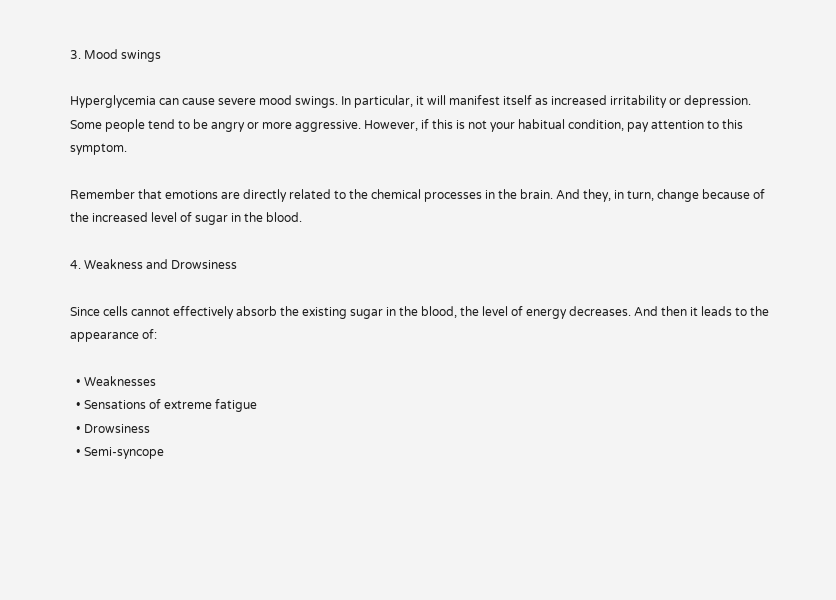3. Mood swings

Hyperglycemia can cause severe mood swings. In particular, it will manifest itself as increased irritability or depression. Some people tend to be angry or more aggressive. However, if this is not your habitual condition, pay attention to this symptom.

Remember that emotions are directly related to the chemical processes in the brain. And they, in turn, change because of the increased level of sugar in the blood.

4. Weakness and Drowsiness

Since cells cannot effectively absorb the existing sugar in the blood, the level of energy decreases. And then it leads to the appearance of:

  • Weaknesses
  • Sensations of extreme fatigue
  • Drowsiness
  • Semi-syncope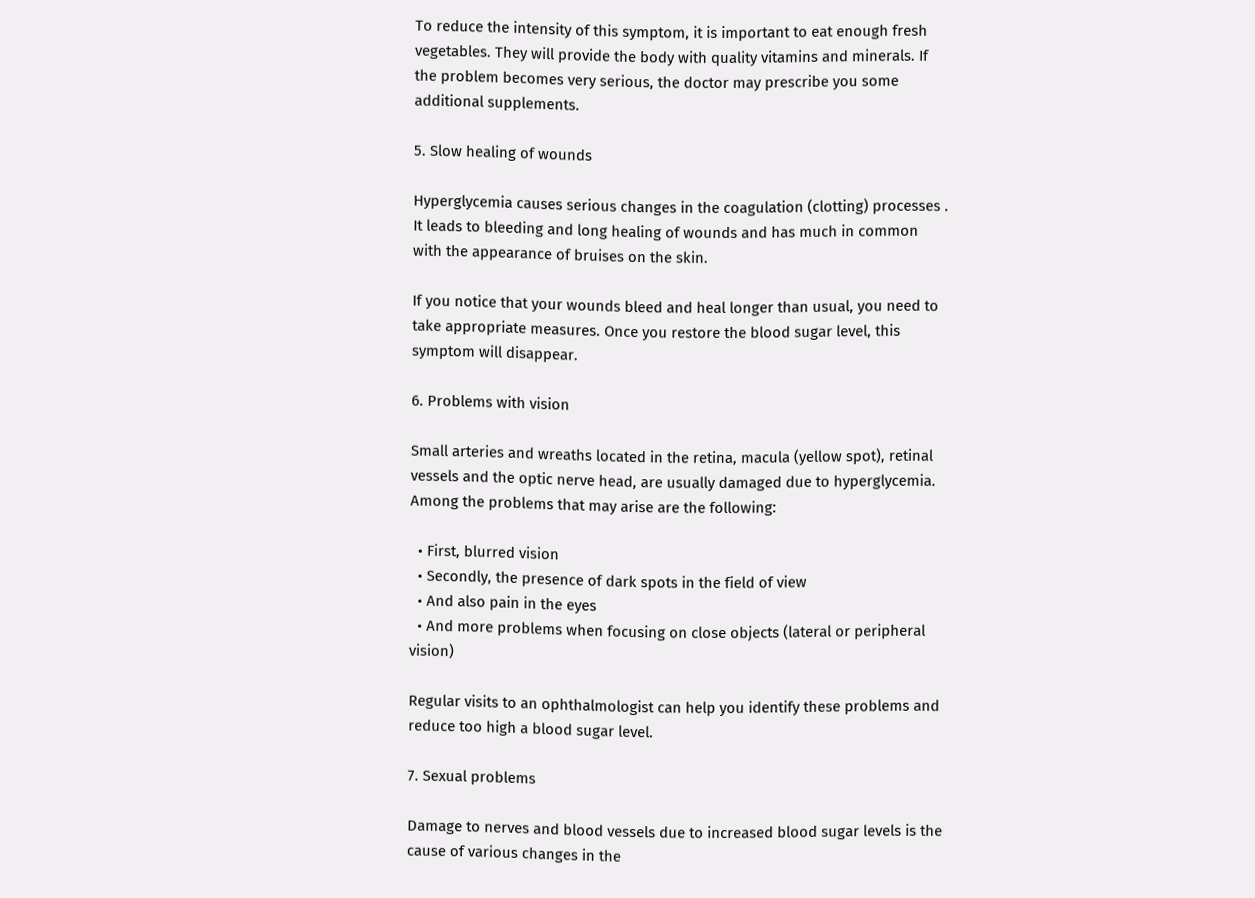To reduce the intensity of this symptom, it is important to eat enough fresh vegetables. They will provide the body with quality vitamins and minerals. If the problem becomes very serious, the doctor may prescribe you some additional supplements.

5. Slow healing of wounds

Hyperglycemia causes serious changes in the coagulation (clotting) processes . It leads to bleeding and long healing of wounds and has much in common with the appearance of bruises on the skin.

If you notice that your wounds bleed and heal longer than usual, you need to take appropriate measures. Once you restore the blood sugar level, this symptom will disappear.

6. Problems with vision

Small arteries and wreaths located in the retina, macula (yellow spot), retinal vessels and the optic nerve head, are usually damaged due to hyperglycemia. Among the problems that may arise are the following:

  • First, blurred vision
  • Secondly, the presence of dark spots in the field of view
  • And also pain in the eyes
  • And more problems when focusing on close objects (lateral or peripheral vision)

Regular visits to an ophthalmologist can help you identify these problems and reduce too high a blood sugar level.

7. Sexual problems

Damage to nerves and blood vessels due to increased blood sugar levels is the cause of various changes in the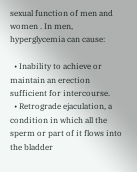sexual function of men and women . In men, hyperglycemia can cause:

  • Inability to achieve or maintain an erection sufficient for intercourse.
  • Retrograde ejaculation, a condition in which all the sperm or part of it flows into the bladder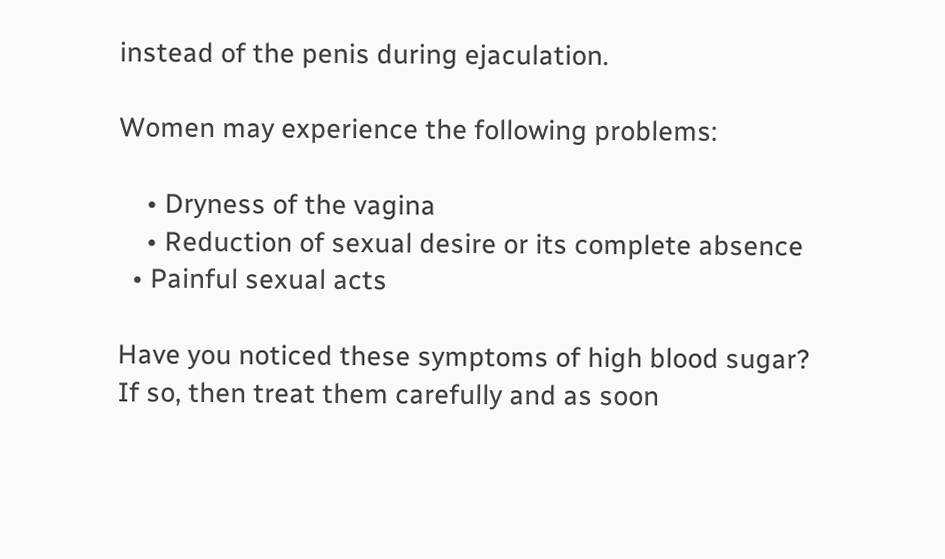instead of the penis during ejaculation.

Women may experience the following problems:

    • Dryness of the vagina
    • Reduction of sexual desire or its complete absence
  • Painful sexual acts

Have you noticed these symptoms of high blood sugar? If so, then treat them carefully and as soon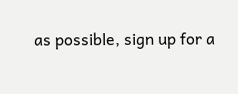as possible, sign up for a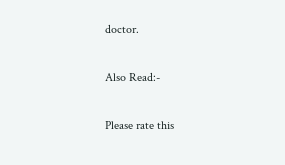doctor.

Also Read:-

Please rate this